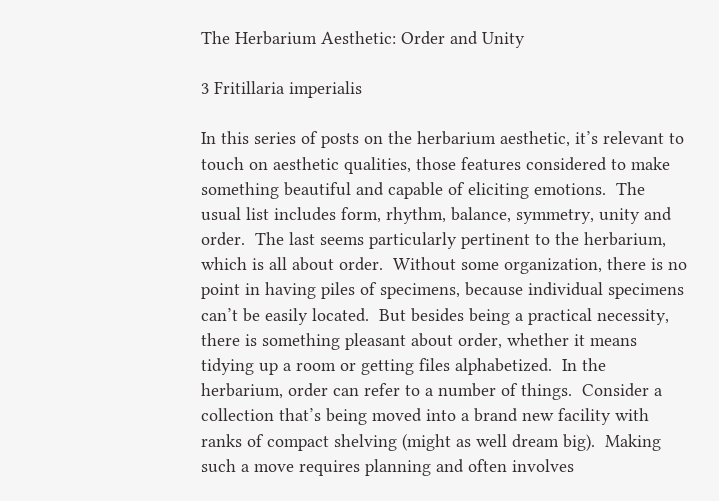The Herbarium Aesthetic: Order and Unity

3 Fritillaria imperialis

In this series of posts on the herbarium aesthetic, it’s relevant to touch on aesthetic qualities, those features considered to make something beautiful and capable of eliciting emotions.  The usual list includes form, rhythm, balance, symmetry, unity and order.  The last seems particularly pertinent to the herbarium, which is all about order.  Without some organization, there is no point in having piles of specimens, because individual specimens can’t be easily located.  But besides being a practical necessity, there is something pleasant about order, whether it means tidying up a room or getting files alphabetized.  In the herbarium, order can refer to a number of things.  Consider a collection that’s being moved into a brand new facility with ranks of compact shelving (might as well dream big).  Making such a move requires planning and often involves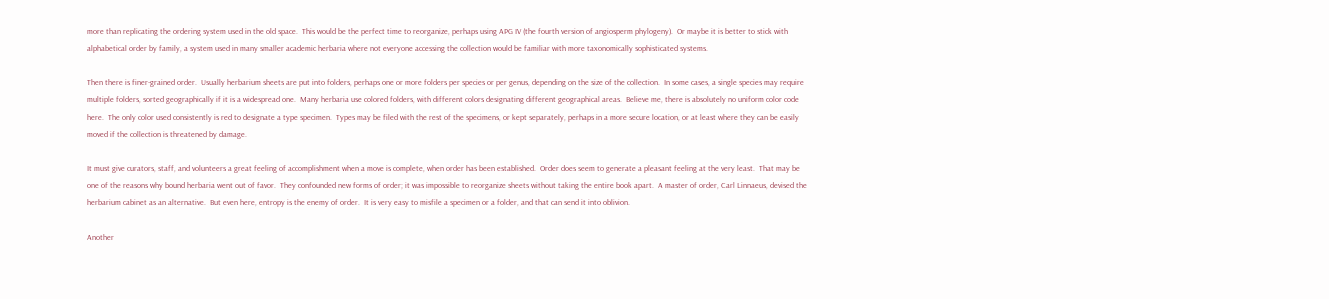more than replicating the ordering system used in the old space.  This would be the perfect time to reorganize, perhaps using APG IV (the fourth version of angiosperm phylogeny).  Or maybe it is better to stick with alphabetical order by family, a system used in many smaller academic herbaria where not everyone accessing the collection would be familiar with more taxonomically sophisticated systems.

Then there is finer-grained order.  Usually herbarium sheets are put into folders, perhaps one or more folders per species or per genus, depending on the size of the collection.  In some cases, a single species may require multiple folders, sorted geographically if it is a widespread one.  Many herbaria use colored folders, with different colors designating different geographical areas.  Believe me, there is absolutely no uniform color code here.  The only color used consistently is red to designate a type specimen.  Types may be filed with the rest of the specimens, or kept separately, perhaps in a more secure location, or at least where they can be easily moved if the collection is threatened by damage.

It must give curators, staff, and volunteers a great feeling of accomplishment when a move is complete, when order has been established.  Order does seem to generate a pleasant feeling at the very least.  That may be one of the reasons why bound herbaria went out of favor.  They confounded new forms of order; it was impossible to reorganize sheets without taking the entire book apart.  A master of order, Carl Linnaeus, devised the herbarium cabinet as an alternative.  But even here, entropy is the enemy of order.  It is very easy to misfile a specimen or a folder, and that can send it into oblivion.

Another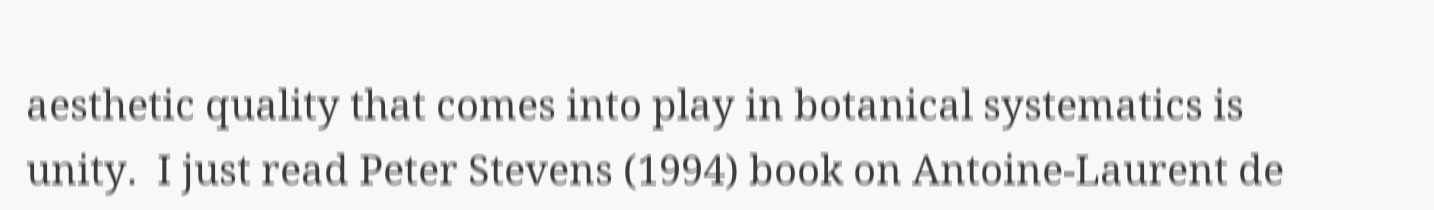aesthetic quality that comes into play in botanical systematics is unity.  I just read Peter Stevens (1994) book on Antoine-Laurent de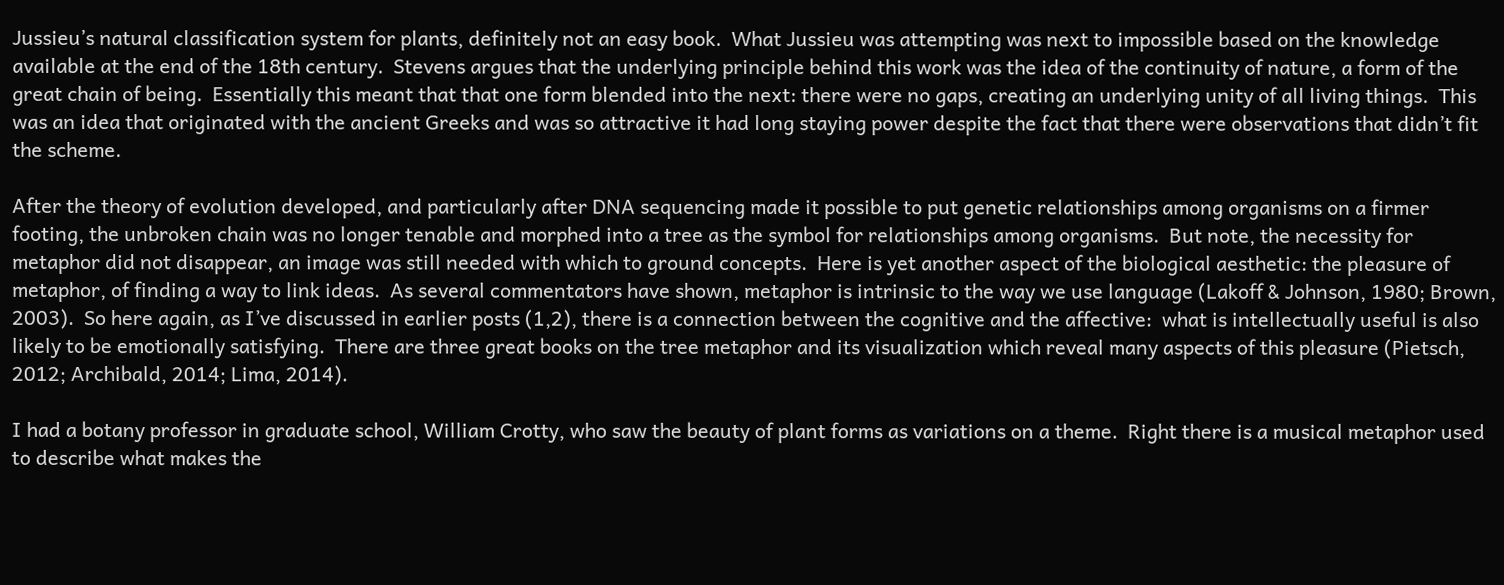Jussieu’s natural classification system for plants, definitely not an easy book.  What Jussieu was attempting was next to impossible based on the knowledge available at the end of the 18th century.  Stevens argues that the underlying principle behind this work was the idea of the continuity of nature, a form of the great chain of being.  Essentially this meant that that one form blended into the next: there were no gaps, creating an underlying unity of all living things.  This was an idea that originated with the ancient Greeks and was so attractive it had long staying power despite the fact that there were observations that didn’t fit the scheme.

After the theory of evolution developed, and particularly after DNA sequencing made it possible to put genetic relationships among organisms on a firmer footing, the unbroken chain was no longer tenable and morphed into a tree as the symbol for relationships among organisms.  But note, the necessity for metaphor did not disappear, an image was still needed with which to ground concepts.  Here is yet another aspect of the biological aesthetic: the pleasure of metaphor, of finding a way to link ideas.  As several commentators have shown, metaphor is intrinsic to the way we use language (Lakoff & Johnson, 1980; Brown, 2003).  So here again, as I’ve discussed in earlier posts (1,2), there is a connection between the cognitive and the affective:  what is intellectually useful is also likely to be emotionally satisfying.  There are three great books on the tree metaphor and its visualization which reveal many aspects of this pleasure (Pietsch, 2012; Archibald, 2014; Lima, 2014).

I had a botany professor in graduate school, William Crotty, who saw the beauty of plant forms as variations on a theme.  Right there is a musical metaphor used to describe what makes the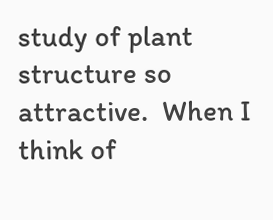study of plant structure so attractive.  When I think of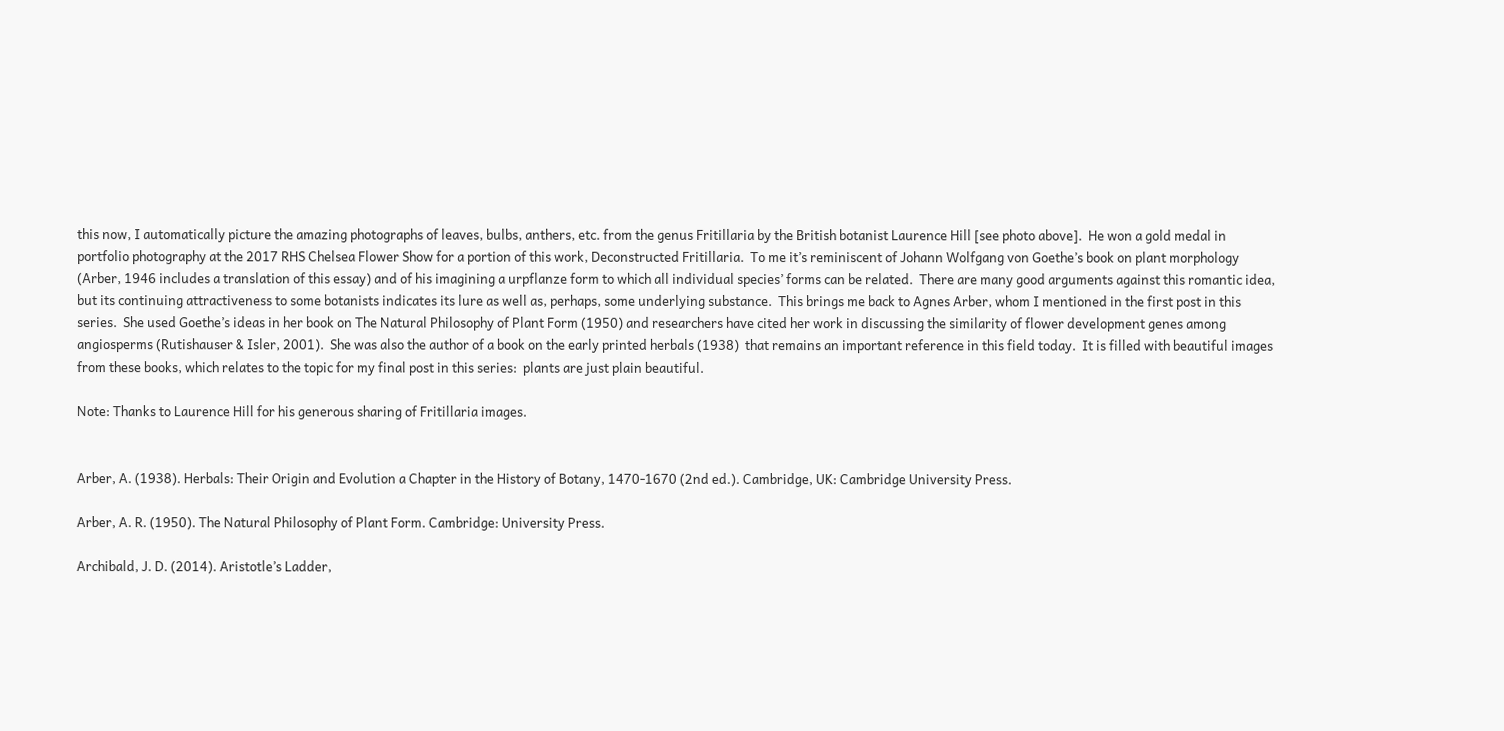this now, I automatically picture the amazing photographs of leaves, bulbs, anthers, etc. from the genus Fritillaria by the British botanist Laurence Hill [see photo above].  He won a gold medal in portfolio photography at the 2017 RHS Chelsea Flower Show for a portion of this work, Deconstructed Fritillaria.  To me it’s reminiscent of Johann Wolfgang von Goethe’s book on plant morphology (Arber, 1946 includes a translation of this essay) and of his imagining a urpflanze form to which all individual species’ forms can be related.  There are many good arguments against this romantic idea, but its continuing attractiveness to some botanists indicates its lure as well as, perhaps, some underlying substance.  This brings me back to Agnes Arber, whom I mentioned in the first post in this series.  She used Goethe’s ideas in her book on The Natural Philosophy of Plant Form (1950) and researchers have cited her work in discussing the similarity of flower development genes among angiosperms (Rutishauser & Isler, 2001).  She was also the author of a book on the early printed herbals (1938)  that remains an important reference in this field today.  It is filled with beautiful images from these books, which relates to the topic for my final post in this series:  plants are just plain beautiful.

Note: Thanks to Laurence Hill for his generous sharing of Fritillaria images.


Arber, A. (1938). Herbals: Their Origin and Evolution a Chapter in the History of Botany, 1470-1670 (2nd ed.). Cambridge, UK: Cambridge University Press.

Arber, A. R. (1950). The Natural Philosophy of Plant Form. Cambridge: University Press.

Archibald, J. D. (2014). Aristotle’s Ladder,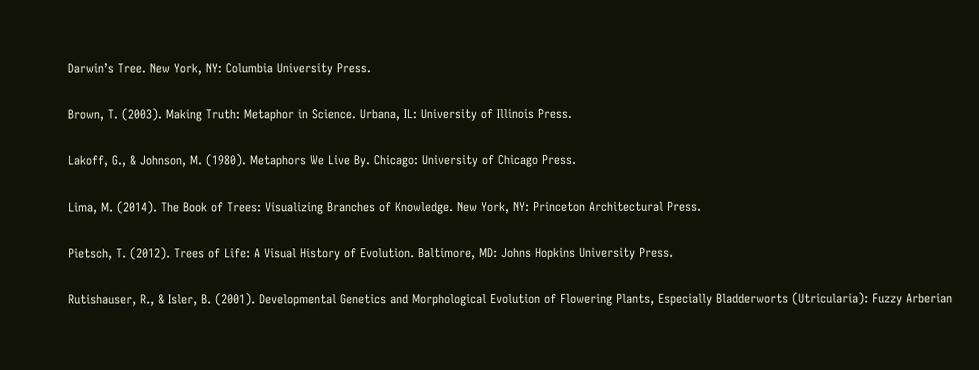Darwin’s Tree. New York, NY: Columbia University Press.

Brown, T. (2003). Making Truth: Metaphor in Science. Urbana, IL: University of Illinois Press.

Lakoff, G., & Johnson, M. (1980). Metaphors We Live By. Chicago: University of Chicago Press.

Lima, M. (2014). The Book of Trees: Visualizing Branches of Knowledge. New York, NY: Princeton Architectural Press.

Pietsch, T. (2012). Trees of Life: A Visual History of Evolution. Baltimore, MD: Johns Hopkins University Press.

Rutishauser, R., & Isler, B. (2001). Developmental Genetics and Morphological Evolution of Flowering Plants, Especially Bladderworts (Utricularia): Fuzzy Arberian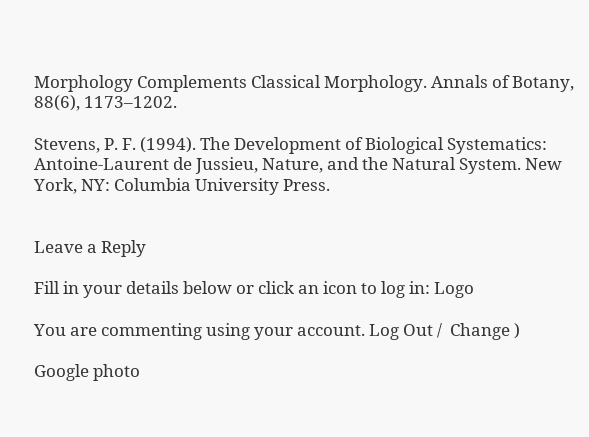Morphology Complements Classical Morphology. Annals of Botany, 88(6), 1173–1202.

Stevens, P. F. (1994). The Development of Biological Systematics: Antoine-Laurent de Jussieu, Nature, and the Natural System. New York, NY: Columbia University Press.


Leave a Reply

Fill in your details below or click an icon to log in: Logo

You are commenting using your account. Log Out /  Change )

Google photo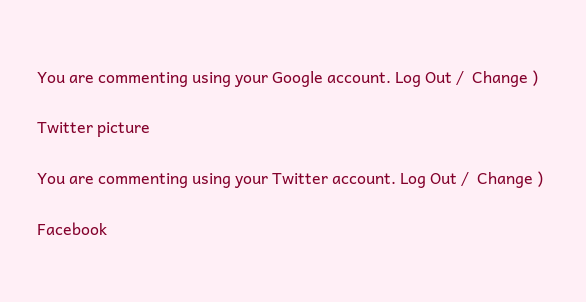You are commenting using your Google account. Log Out /  Change )

Twitter picture

You are commenting using your Twitter account. Log Out /  Change )

Facebook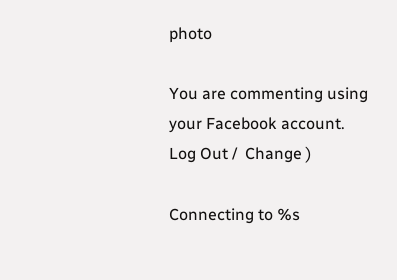photo

You are commenting using your Facebook account. Log Out /  Change )

Connecting to %s